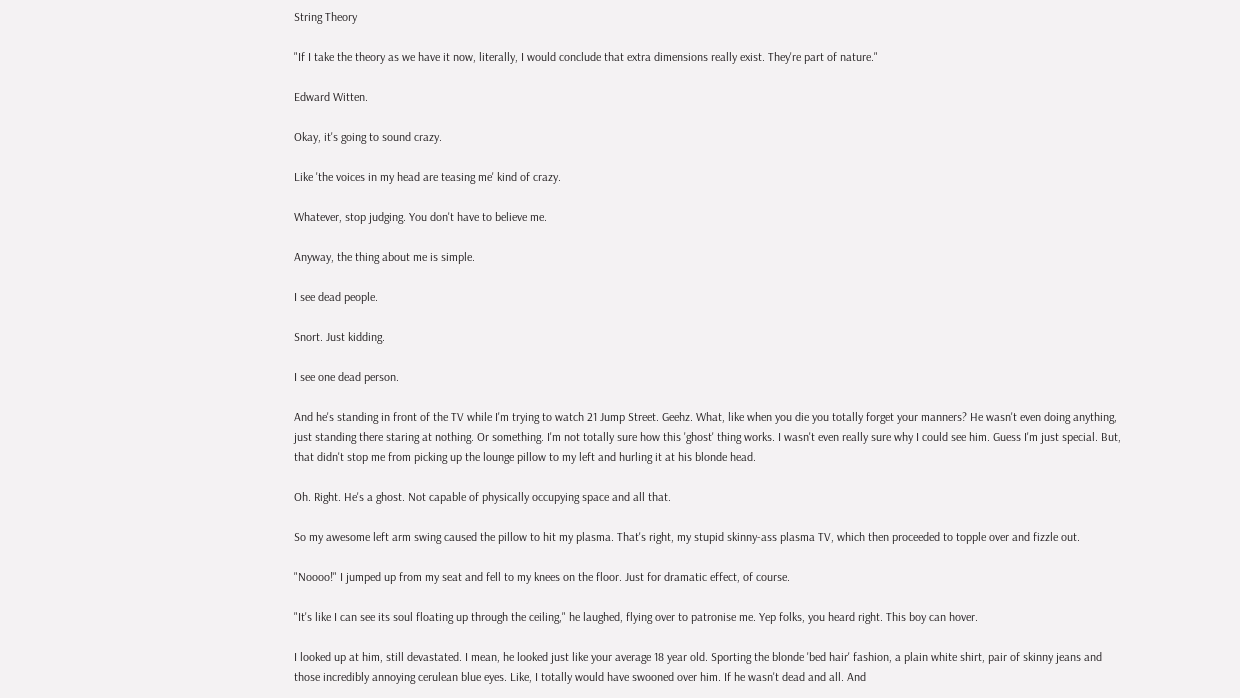String Theory

"If I take the theory as we have it now, literally, I would conclude that extra dimensions really exist. They're part of nature."

Edward Witten.

Okay, it's going to sound crazy.

Like 'the voices in my head are teasing me' kind of crazy.

Whatever, stop judging. You don't have to believe me.

Anyway, the thing about me is simple.

I see dead people.

Snort. Just kidding.

I see one dead person.

And he's standing in front of the TV while I'm trying to watch 21 Jump Street. Geehz. What, like when you die you totally forget your manners? He wasn't even doing anything, just standing there staring at nothing. Or something. I'm not totally sure how this 'ghost' thing works. I wasn't even really sure why I could see him. Guess I'm just special. But, that didn't stop me from picking up the lounge pillow to my left and hurling it at his blonde head.

Oh. Right. He's a ghost. Not capable of physically occupying space and all that.

So my awesome left arm swing caused the pillow to hit my plasma. That's right, my stupid skinny-ass plasma TV, which then proceeded to topple over and fizzle out.

"Noooo!" I jumped up from my seat and fell to my knees on the floor. Just for dramatic effect, of course.

"It's like I can see its soul floating up through the ceiling," he laughed, flying over to patronise me. Yep folks, you heard right. This boy can hover.

I looked up at him, still devastated. I mean, he looked just like your average 18 year old. Sporting the blonde 'bed hair' fashion, a plain white shirt, pair of skinny jeans and those incredibly annoying cerulean blue eyes. Like, I totally would have swooned over him. If he wasn't dead and all. And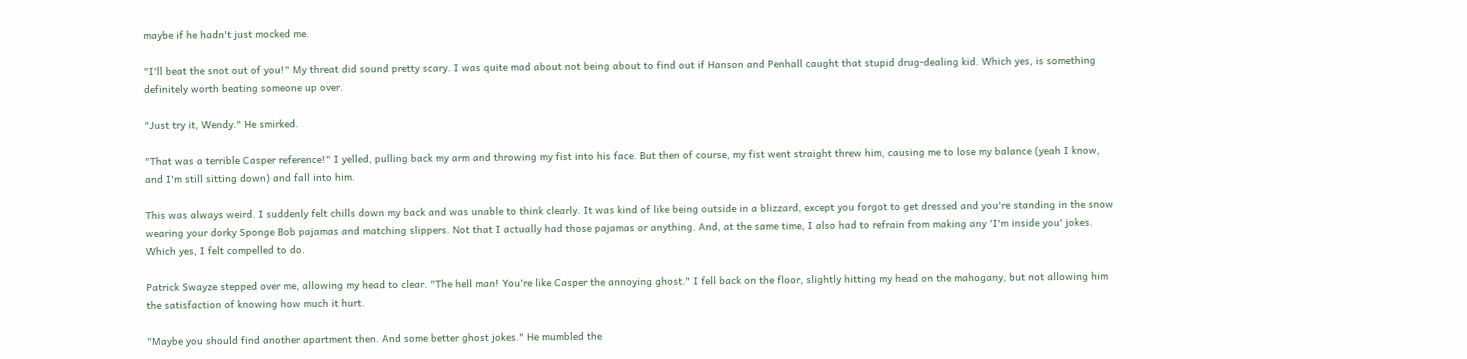maybe if he hadn't just mocked me.

"I'll beat the snot out of you!" My threat did sound pretty scary. I was quite mad about not being about to find out if Hanson and Penhall caught that stupid drug-dealing kid. Which yes, is something definitely worth beating someone up over.

"Just try it, Wendy." He smirked.

"That was a terrible Casper reference!" I yelled, pulling back my arm and throwing my fist into his face. But then of course, my fist went straight threw him, causing me to lose my balance (yeah I know, and I'm still sitting down) and fall into him.

This was always weird. I suddenly felt chills down my back and was unable to think clearly. It was kind of like being outside in a blizzard, except you forgot to get dressed and you're standing in the snow wearing your dorky Sponge Bob pajamas and matching slippers. Not that I actually had those pajamas or anything. And, at the same time, I also had to refrain from making any 'I'm inside you' jokes. Which yes, I felt compelled to do.

Patrick Swayze stepped over me, allowing my head to clear. "The hell man! You're like Casper the annoying ghost." I fell back on the floor, slightly hitting my head on the mahogany, but not allowing him the satisfaction of knowing how much it hurt.

"Maybe you should find another apartment then. And some better ghost jokes." He mumbled the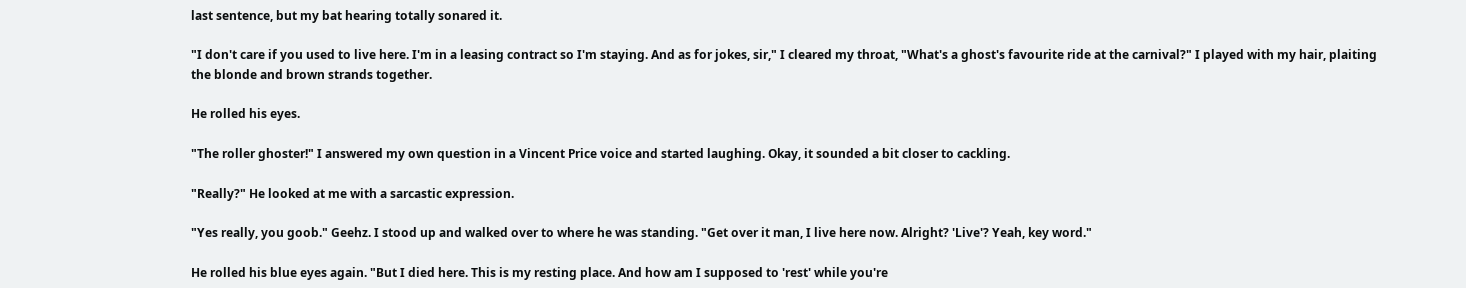last sentence, but my bat hearing totally sonared it.

"I don't care if you used to live here. I'm in a leasing contract so I'm staying. And as for jokes, sir," I cleared my throat, "What's a ghost's favourite ride at the carnival?" I played with my hair, plaiting the blonde and brown strands together.

He rolled his eyes.

"The roller ghoster!" I answered my own question in a Vincent Price voice and started laughing. Okay, it sounded a bit closer to cackling.

"Really?" He looked at me with a sarcastic expression.

"Yes really, you goob." Geehz. I stood up and walked over to where he was standing. "Get over it man, I live here now. Alright? 'Live'? Yeah, key word."

He rolled his blue eyes again. "But I died here. This is my resting place. And how am I supposed to 'rest' while you're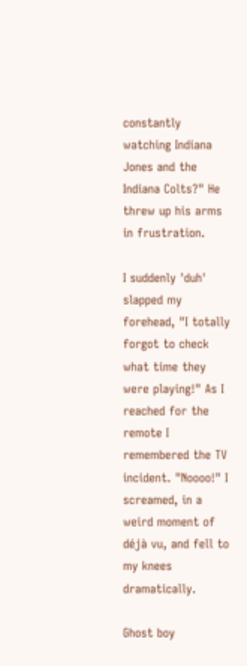constantly watching Indiana Jones and the Indiana Colts?" He threw up his arms in frustration.

I suddenly 'duh' slapped my forehead, "I totally forgot to check what time they were playing!" As I reached for the remote I remembered the TV incident. "Noooo!" I screamed, in a weird moment of déjà vu, and fell to my knees dramatically.

Ghost boy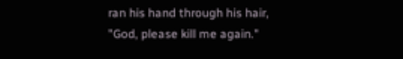ran his hand through his hair, "God, please kill me again."